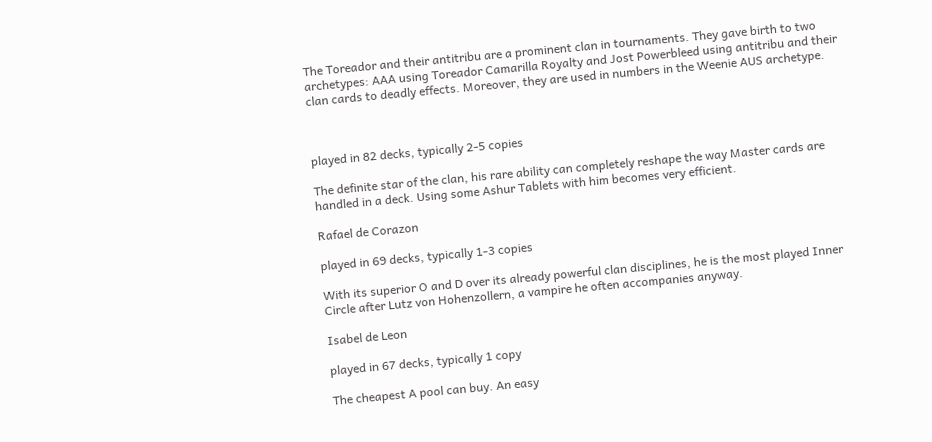The Toreador and their antitribu are a prominent clan in tournaments. They gave birth to two archetypes: AAA using Toreador Camarilla Royalty and Jost Powerbleed using antitribu and their clan cards to deadly effects. Moreover, they are used in numbers in the Weenie AUS archetype.



played in 82 decks, typically 2-5 copies

The definite star of the clan, his rare ability can completely reshape the way Master cards are handled in a deck. Using some Ashur Tablets with him becomes very efficient.

Rafael de Corazon

played in 69 decks, typically 1-3 copies

With its superior O and D over its already powerful clan disciplines, he is the most played Inner Circle after Lutz von Hohenzollern, a vampire he often accompanies anyway.

Isabel de Leon

played in 67 decks, typically 1 copy

The cheapest A pool can buy. An easy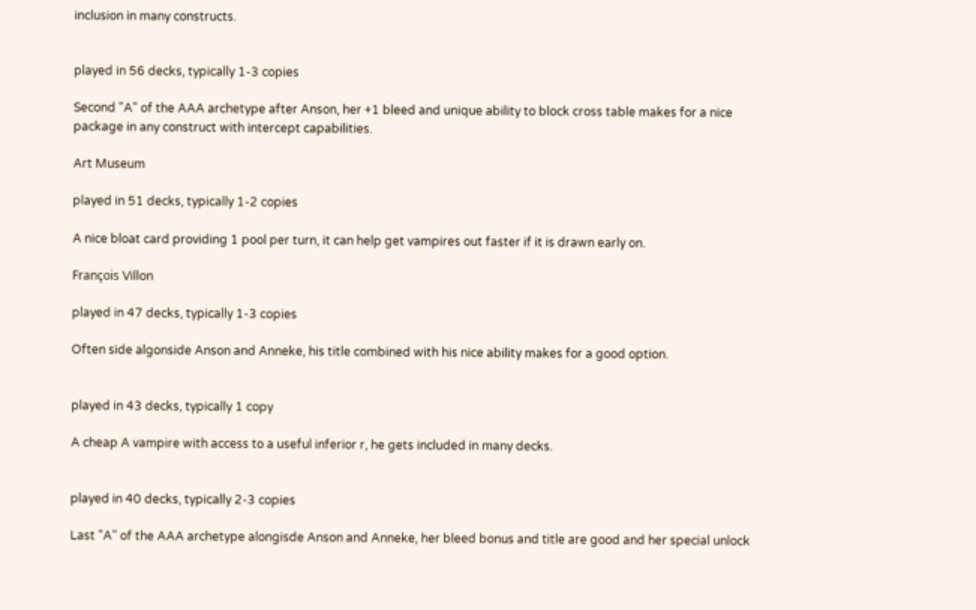inclusion in many constructs.


played in 56 decks, typically 1-3 copies

Second "A" of the AAA archetype after Anson, her +1 bleed and unique ability to block cross table makes for a nice package in any construct with intercept capabilities.

Art Museum

played in 51 decks, typically 1-2 copies

A nice bloat card providing 1 pool per turn, it can help get vampires out faster if it is drawn early on.

François Villon

played in 47 decks, typically 1-3 copies

Often side algonside Anson and Anneke, his title combined with his nice ability makes for a good option.


played in 43 decks, typically 1 copy

A cheap A vampire with access to a useful inferior r, he gets included in many decks.


played in 40 decks, typically 2-3 copies

Last "A" of the AAA archetype alongisde Anson and Anneke, her bleed bonus and title are good and her special unlock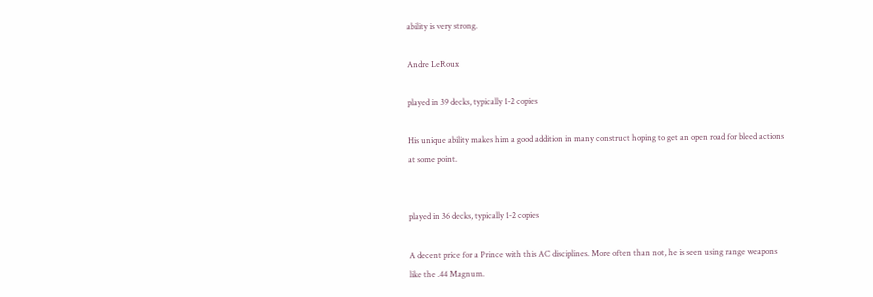ability is very strong.

Andre LeRoux

played in 39 decks, typically 1-2 copies

His unique ability makes him a good addition in many construct hoping to get an open road for bleed actions at some point.


played in 36 decks, typically 1-2 copies

A decent price for a Prince with this AC disciplines. More often than not, he is seen using range weapons like the .44 Magnum.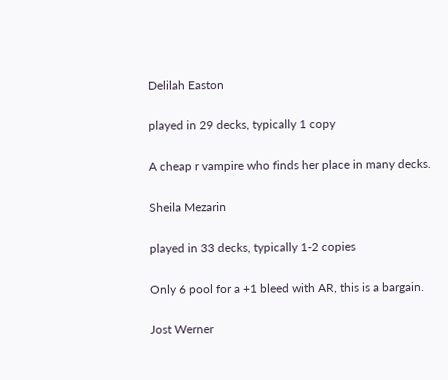Delilah Easton

played in 29 decks, typically 1 copy

A cheap r vampire who finds her place in many decks.

Sheila Mezarin

played in 33 decks, typically 1-2 copies

Only 6 pool for a +1 bleed with AR, this is a bargain.

Jost Werner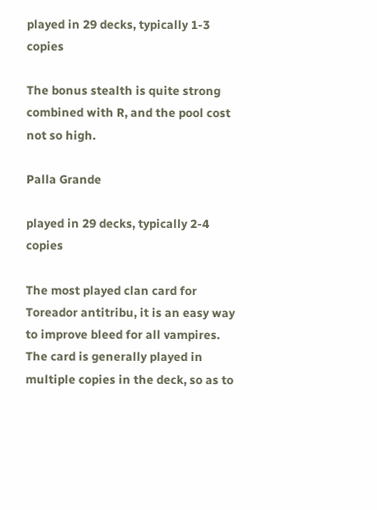played in 29 decks, typically 1-3 copies

The bonus stealth is quite strong combined with R, and the pool cost not so high.

Palla Grande

played in 29 decks, typically 2-4 copies

The most played clan card for Toreador antitribu, it is an easy way to improve bleed for all vampires. The card is generally played in multiple copies in the deck, so as to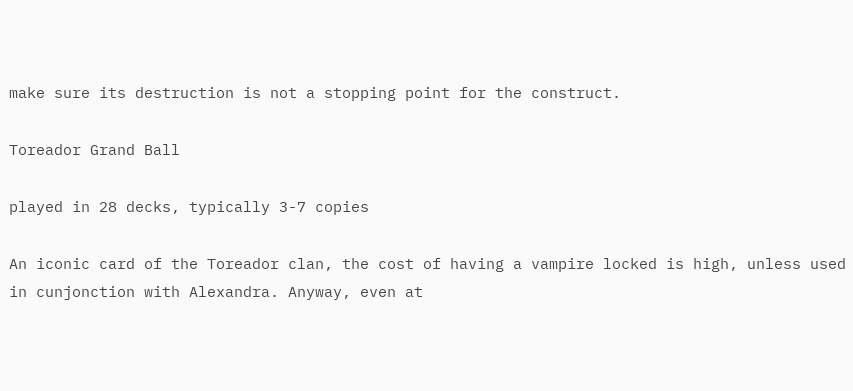make sure its destruction is not a stopping point for the construct.

Toreador Grand Ball

played in 28 decks, typically 3-7 copies

An iconic card of the Toreador clan, the cost of having a vampire locked is high, unless used in cunjonction with Alexandra. Anyway, even at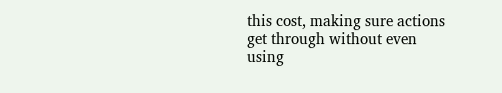this cost, making sure actions get through without even using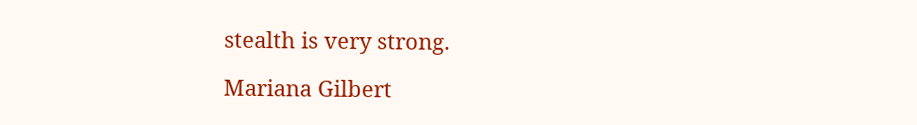stealth is very strong.

Mariana Gilbert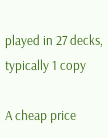played in 27 decks, typically 1 copy

A cheap price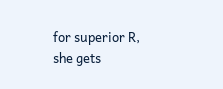for superior R, she gets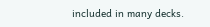included in many decks.